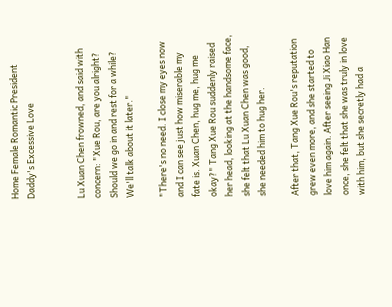Home Female Romantic President Daddy's Excessive Love


Lu Xuan Chen frowned, and said with concern: "Xue Rou, are you alright? Should we go in and rest for a while? We'll talk about it later."

"There's no need. I close my eyes now and I can see just how miserable my fate is. Xuan Chen, hug me, hug me okay?" Tang Xue Rou suddenly raised her head, looking at the handsome face, she felt that Lu Xuan Chen was good, she needed him to hug her.

After that, Tang Xue Rou's reputation grew even more, and she started to love him again. After seeing Ji Xiao Han once, she felt that she was truly in love with him, but she secretly had a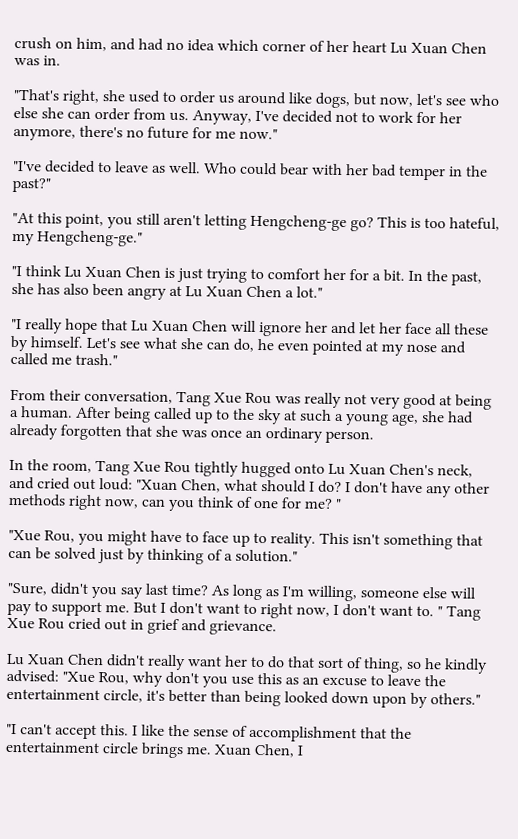crush on him, and had no idea which corner of her heart Lu Xuan Chen was in.

"That's right, she used to order us around like dogs, but now, let's see who else she can order from us. Anyway, I've decided not to work for her anymore, there's no future for me now."

"I've decided to leave as well. Who could bear with her bad temper in the past?"

"At this point, you still aren't letting Hengcheng-ge go? This is too hateful, my Hengcheng-ge."

"I think Lu Xuan Chen is just trying to comfort her for a bit. In the past, she has also been angry at Lu Xuan Chen a lot."

"I really hope that Lu Xuan Chen will ignore her and let her face all these by himself. Let's see what she can do, he even pointed at my nose and called me trash."

From their conversation, Tang Xue Rou was really not very good at being a human. After being called up to the sky at such a young age, she had already forgotten that she was once an ordinary person.

In the room, Tang Xue Rou tightly hugged onto Lu Xuan Chen's neck, and cried out loud: "Xuan Chen, what should I do? I don't have any other methods right now, can you think of one for me? "

"Xue Rou, you might have to face up to reality. This isn't something that can be solved just by thinking of a solution."

"Sure, didn't you say last time? As long as I'm willing, someone else will pay to support me. But I don't want to right now, I don't want to. " Tang Xue Rou cried out in grief and grievance.

Lu Xuan Chen didn't really want her to do that sort of thing, so he kindly advised: "Xue Rou, why don't you use this as an excuse to leave the entertainment circle, it's better than being looked down upon by others."

"I can't accept this. I like the sense of accomplishment that the entertainment circle brings me. Xuan Chen, I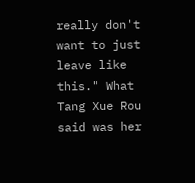really don't want to just leave like this." What Tang Xue Rou said was her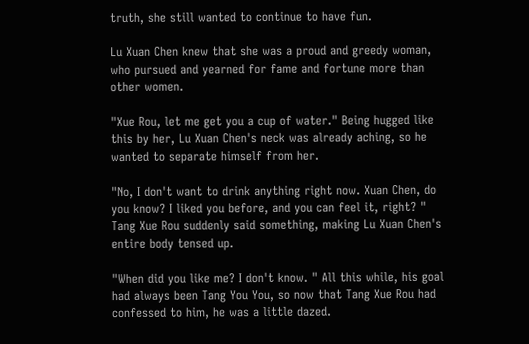truth, she still wanted to continue to have fun.

Lu Xuan Chen knew that she was a proud and greedy woman, who pursued and yearned for fame and fortune more than other women.

"Xue Rou, let me get you a cup of water." Being hugged like this by her, Lu Xuan Chen's neck was already aching, so he wanted to separate himself from her.

"No, I don't want to drink anything right now. Xuan Chen, do you know? I liked you before, and you can feel it, right? " Tang Xue Rou suddenly said something, making Lu Xuan Chen's entire body tensed up.

"When did you like me? I don't know. " All this while, his goal had always been Tang You You, so now that Tang Xue Rou had confessed to him, he was a little dazed.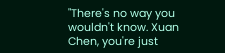"There's no way you wouldn't know. Xuan Chen, you're just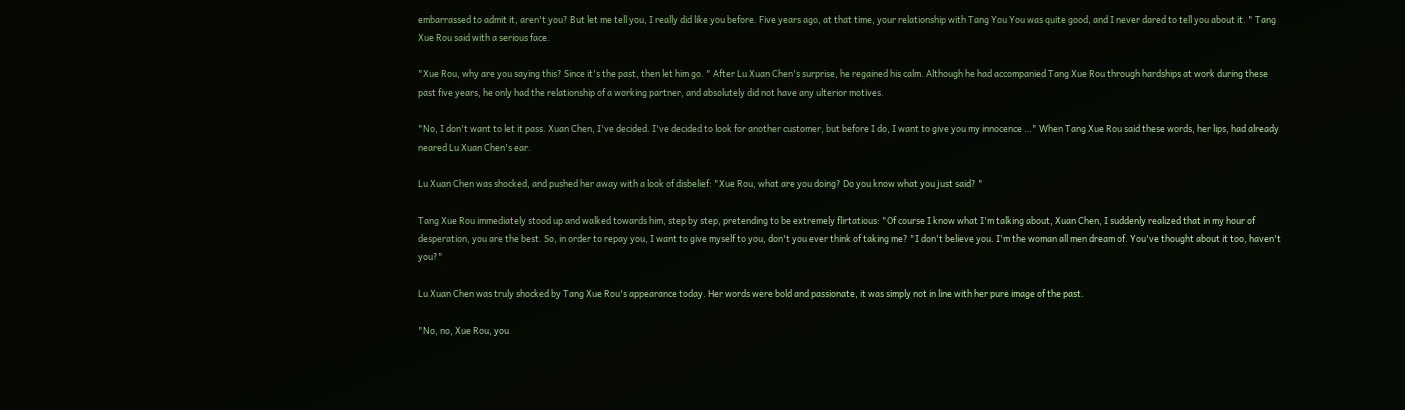embarrassed to admit it, aren't you? But let me tell you, I really did like you before. Five years ago, at that time, your relationship with Tang You You was quite good, and I never dared to tell you about it. " Tang Xue Rou said with a serious face.

"Xue Rou, why are you saying this? Since it's the past, then let him go. " After Lu Xuan Chen's surprise, he regained his calm. Although he had accompanied Tang Xue Rou through hardships at work during these past five years, he only had the relationship of a working partner, and absolutely did not have any ulterior motives.

"No, I don't want to let it pass. Xuan Chen, I've decided. I've decided to look for another customer, but before I do, I want to give you my innocence …" When Tang Xue Rou said these words, her lips, had already neared Lu Xuan Chen's ear.

Lu Xuan Chen was shocked, and pushed her away with a look of disbelief: "Xue Rou, what are you doing? Do you know what you just said? "

Tang Xue Rou immediately stood up and walked towards him, step by step, pretending to be extremely flirtatious: "Of course I know what I'm talking about, Xuan Chen, I suddenly realized that in my hour of desperation, you are the best. So, in order to repay you, I want to give myself to you, don't you ever think of taking me? "I don't believe you. I'm the woman all men dream of. You've thought about it too, haven't you?"

Lu Xuan Chen was truly shocked by Tang Xue Rou's appearance today. Her words were bold and passionate, it was simply not in line with her pure image of the past.

"No, no, Xue Rou, you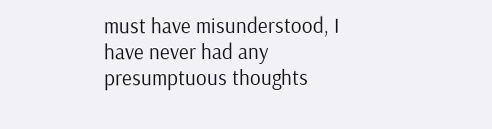must have misunderstood, I have never had any presumptuous thoughts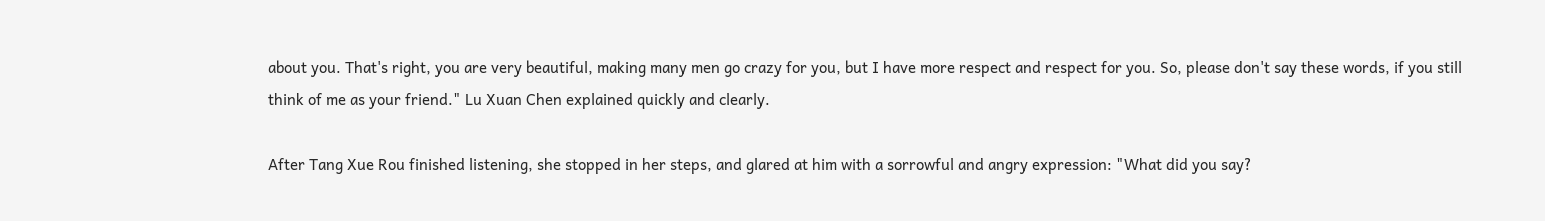about you. That's right, you are very beautiful, making many men go crazy for you, but I have more respect and respect for you. So, please don't say these words, if you still think of me as your friend." Lu Xuan Chen explained quickly and clearly.

After Tang Xue Rou finished listening, she stopped in her steps, and glared at him with a sorrowful and angry expression: "What did you say?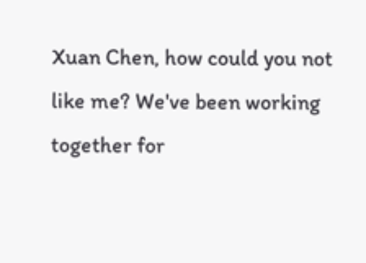Xuan Chen, how could you not like me? We've been working together for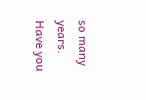so many years. Have you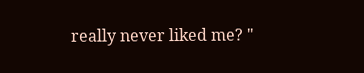really never liked me? "